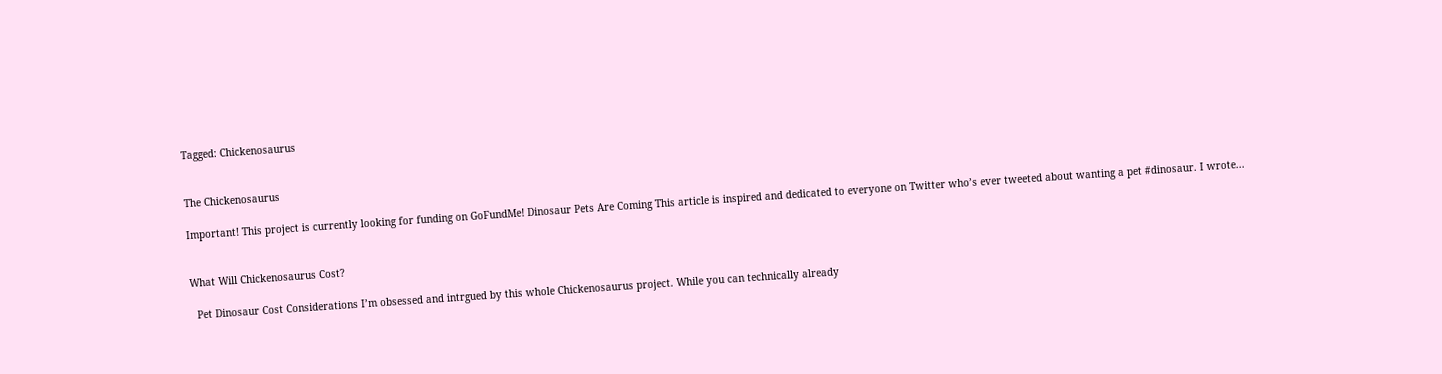Tagged: Chickenosaurus


The Chickenosaurus

Important! This project is currently looking for funding on GoFundMe! Dinosaur Pets Are Coming This article is inspired and dedicated to everyone on Twitter who’s ever tweeted about wanting a pet #dinosaur. I wrote...


What Will Chickenosaurus Cost?

  Pet Dinosaur Cost Considerations I’m obsessed and intrgued by this whole Chickenosaurus project. While you can technically already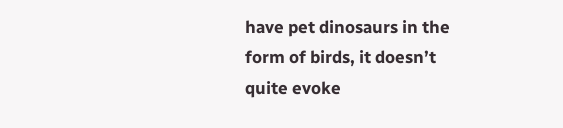have pet dinosaurs in the form of birds, it doesn’t quite evoke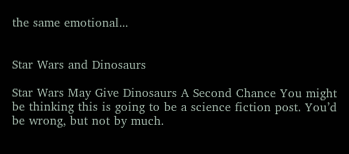the same emotional...


Star Wars and Dinosaurs

Star Wars May Give Dinosaurs A Second Chance You might be thinking this is going to be a science fiction post. You’d be wrong, but not by much.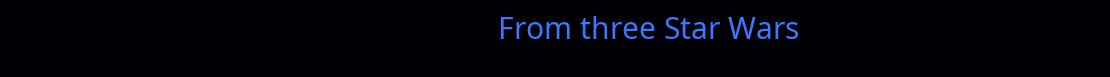From three Star Wars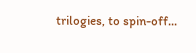trilogies, to spin-off...